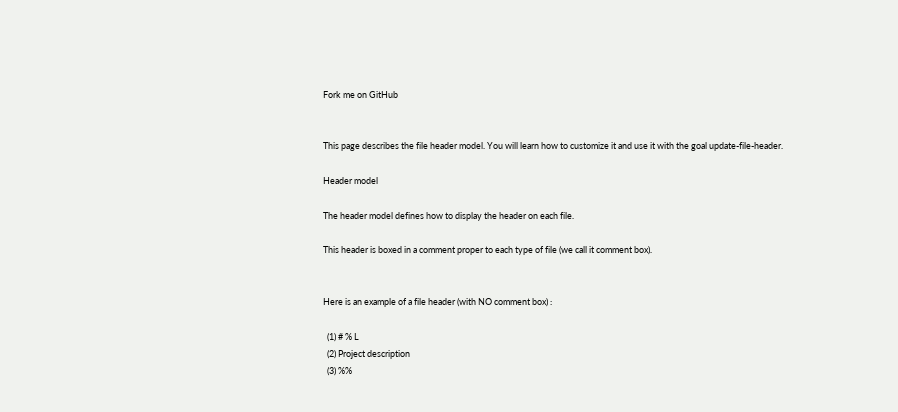Fork me on GitHub


This page describes the file header model. You will learn how to customize it and use it with the goal update-file-header.

Header model

The header model defines how to display the header on each file.

This header is boxed in a comment proper to each type of file (we call it comment box).


Here is an example of a file header (with NO comment box) :

  (1) # % L
  (2) Project description
  (3) %%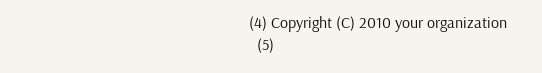(4) Copyright (C) 2010 your organization
  (5)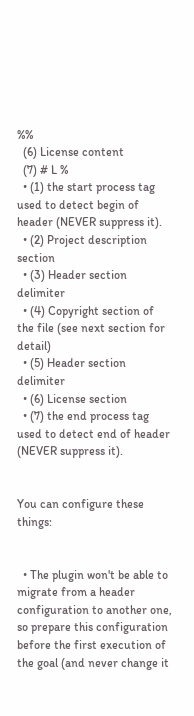%%
  (6) License content
  (7) # L %
  • (1) the start process tag used to detect begin of header (NEVER suppress it).
  • (2) Project description section
  • (3) Header section delimiter
  • (4) Copyright section of the file (see next section for detail)
  • (5) Header section delimiter
  • (6) License section
  • (7) the end process tag used to detect end of header (NEVER suppress it).


You can configure these things:


  • The plugin won't be able to migrate from a header configuration to another one, so prepare this configuration before the first execution of the goal (and never change it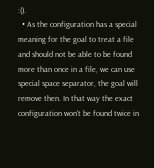:().
  • As the configuration has a special meaning for the goal to treat a file and should not be able to be found more than once in a file, we can use special space separator, the goal will remove then. In that way the exact configuration won't be found twice in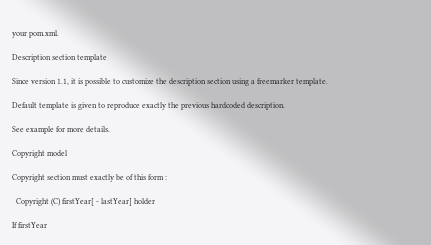your pom.xml.

Description section template

Since version 1.1, it is possible to customize the description section using a freemarker template.

Default template is given to reproduce exactly the previous hardcoded description.

See example for more details.

Copyright model

Copyright section must exactly be of this form :

  Copyright (C) firstYear[ - lastYear] holder

If firstYear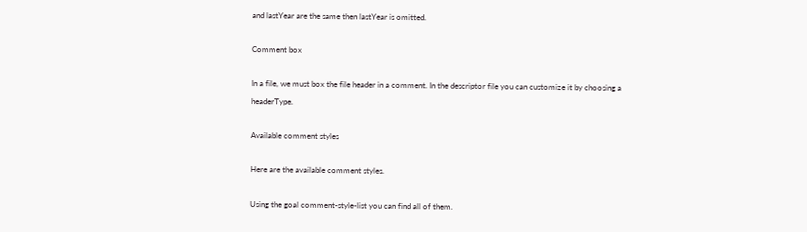and lastYear are the same then lastYear is omitted.

Comment box

In a file, we must box the file header in a comment. In the descriptor file you can customize it by choosing a headerType.

Available comment styles

Here are the available comment styles.

Using the goal comment-style-list you can find all of them.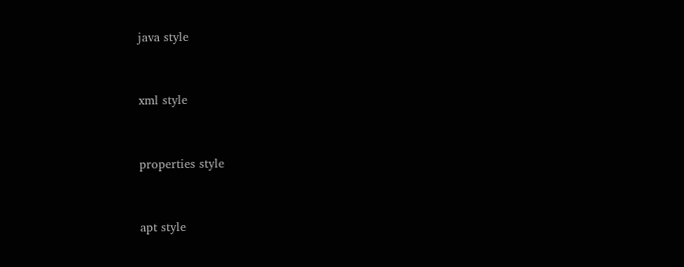java style


xml style


properties style


apt style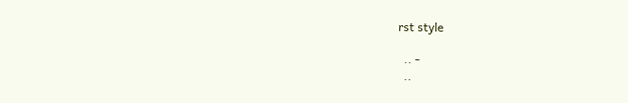rst style

  .. -
  ..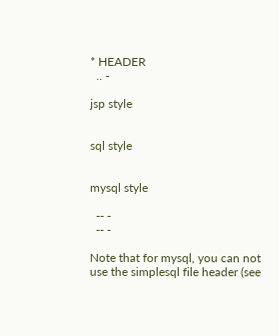* HEADER
  .. -

jsp style


sql style


mysql style

  -- -
  -- -

Note that for mysql, you can not use the simplesql file header (see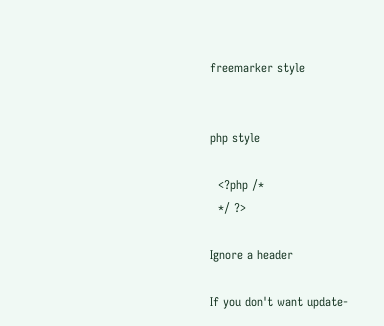freemarker style


php style

  <?php /*
  */ ?>

Ignore a header

If you don't want update-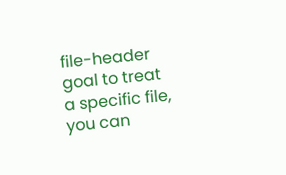file-header goal to treat a specific file, you can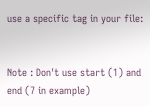use a specific tag in your file:


Note : Don't use start (1) and end (7 in example)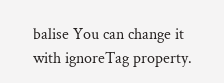balise You can change it with ignoreTag property.